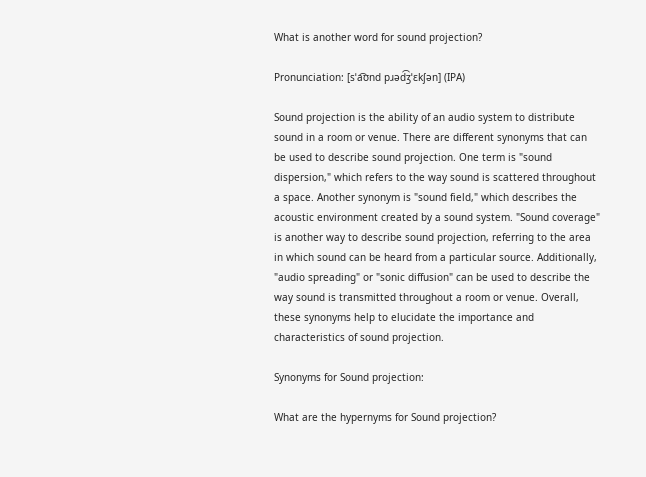What is another word for sound projection?

Pronunciation: [sˈa͡ʊnd pɹəd͡ʒˈɛkʃən] (IPA)

Sound projection is the ability of an audio system to distribute sound in a room or venue. There are different synonyms that can be used to describe sound projection. One term is "sound dispersion," which refers to the way sound is scattered throughout a space. Another synonym is "sound field," which describes the acoustic environment created by a sound system. "Sound coverage" is another way to describe sound projection, referring to the area in which sound can be heard from a particular source. Additionally, "audio spreading" or "sonic diffusion" can be used to describe the way sound is transmitted throughout a room or venue. Overall, these synonyms help to elucidate the importance and characteristics of sound projection.

Synonyms for Sound projection:

What are the hypernyms for Sound projection?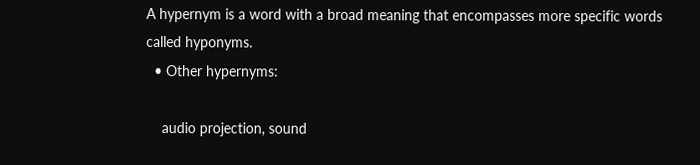A hypernym is a word with a broad meaning that encompasses more specific words called hyponyms.
  • Other hypernyms:

    audio projection, sound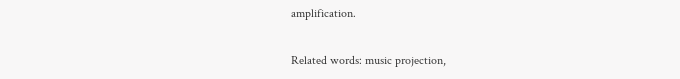amplification.

Related words: music projection,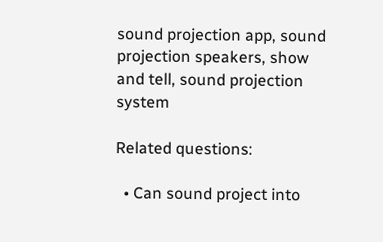sound projection app, sound projection speakers, show and tell, sound projection system

Related questions:

  • Can sound project into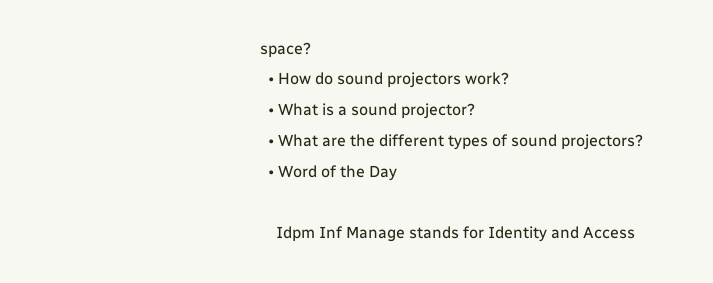space?
  • How do sound projectors work?
  • What is a sound projector?
  • What are the different types of sound projectors?
  • Word of the Day

    Idpm Inf Manage stands for Identity and Access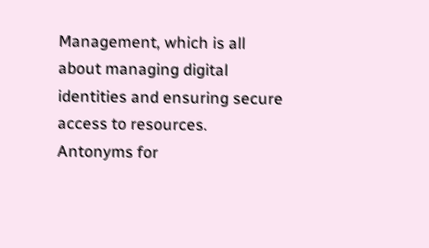Management, which is all about managing digital identities and ensuring secure access to resources. Antonyms for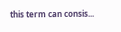this term can consis...